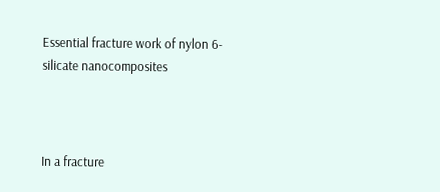Essential fracture work of nylon 6-silicate nanocomposites



In a fracture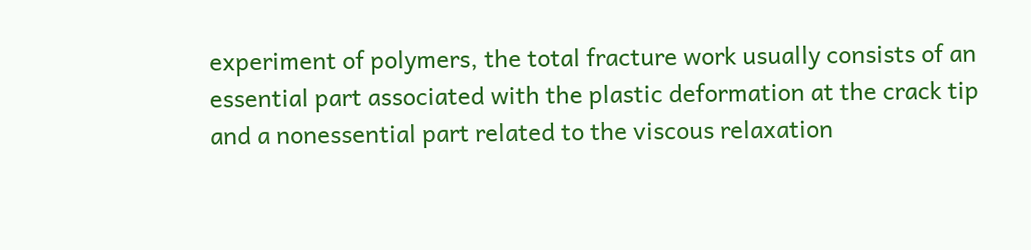experiment of polymers, the total fracture work usually consists of an essential part associated with the plastic deformation at the crack tip and a nonessential part related to the viscous relaxation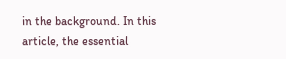in the background. In this article, the essential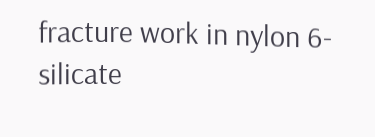fracture work in nylon 6-silicate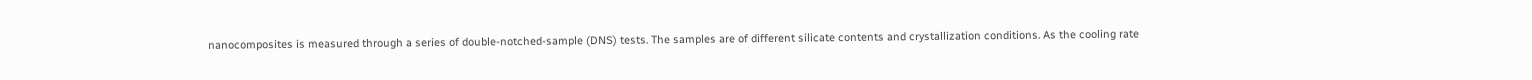nanocomposites is measured through a series of double-notched-sample (DNS) tests. The samples are of different silicate contents and crystallization conditions. As the cooling rate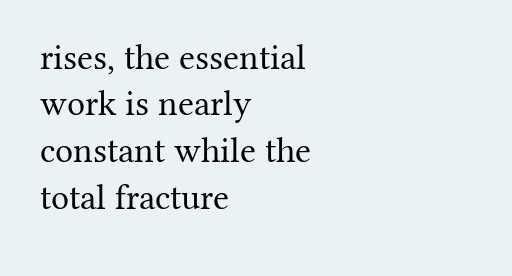rises, the essential work is nearly constant while the total fracture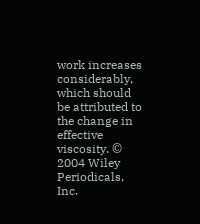work increases considerably, which should be attributed to the change in effective viscosity. © 2004 Wiley Periodicals, Inc.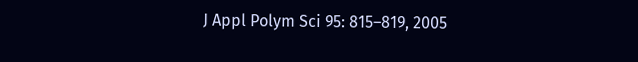J Appl Polym Sci 95: 815–819, 2005